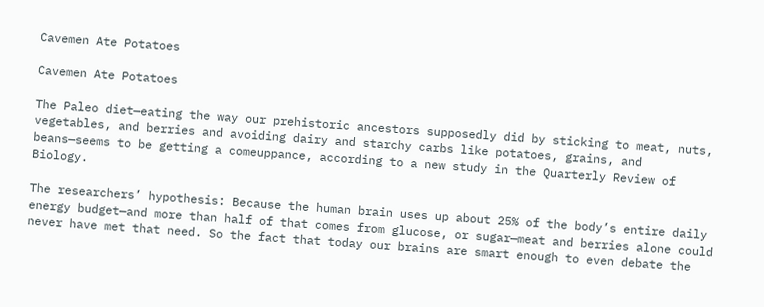Cavemen Ate Potatoes

Cavemen Ate Potatoes

The Paleo diet—eating the way our prehistoric ancestors supposedly did by sticking to meat, nuts, vegetables, and berries and avoiding dairy and starchy carbs like potatoes, grains, and beans—seems to be getting a comeuppance, according to a new study in the Quarterly Review of Biology.

The researchers’ hypothesis: Because the human brain uses up about 25% of the body’s entire daily energy budget—and more than half of that comes from glucose, or sugar—meat and berries alone could never have met that need. So the fact that today our brains are smart enough to even debate the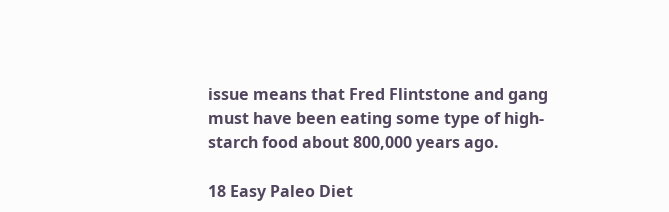issue means that Fred Flintstone and gang must have been eating some type of high-starch food about 800,000 years ago.

18 Easy Paleo Diet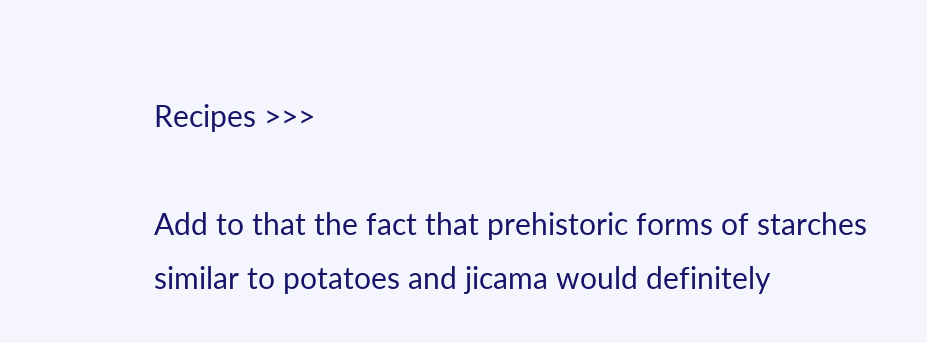Recipes >>>

Add to that the fact that prehistoric forms of starches similar to potatoes and jicama would definitely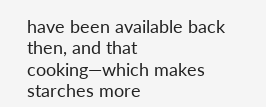have been available back then, and that cooking—which makes starches more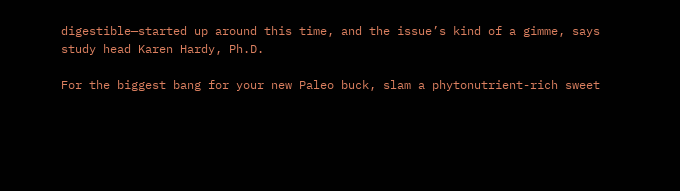digestible—started up around this time, and the issue’s kind of a gimme, says study head Karen Hardy, Ph.D.

For the biggest bang for your new Paleo buck, slam a phytonutrient-rich sweet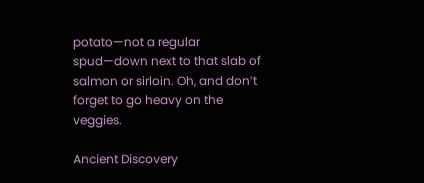potato—not a regular spud—down next to that slab of salmon or sirloin. Oh, and don’t forget to go heavy on the veggies.

Ancient Discovery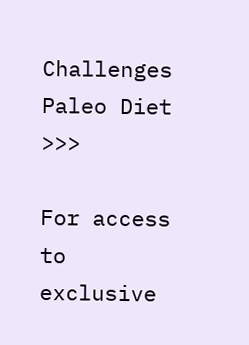Challenges Paleo Diet >>>

For access to exclusive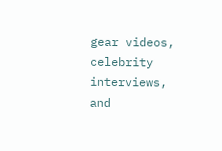gear videos, celebrity interviews, and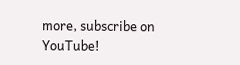more, subscribe on YouTube!